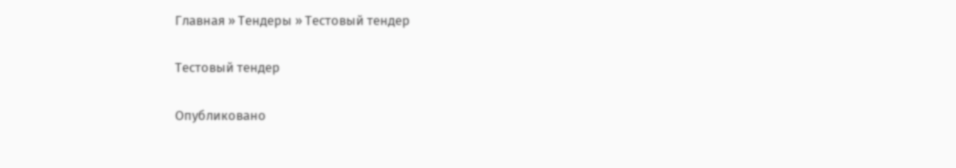Главная » Тендеры » Тестовый тендер

Тестовый тендер

Опубликовано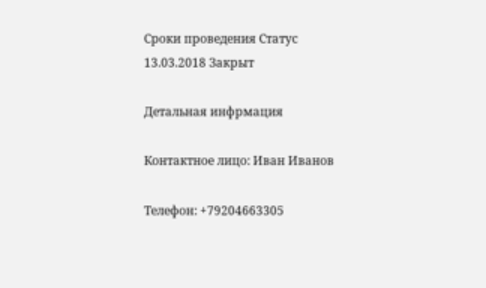Сроки проведения Статус
13.03.2018 Закрыт

Детальная инфрмация

Контактное лицо: Иван Иванов

Телефон: +79204663305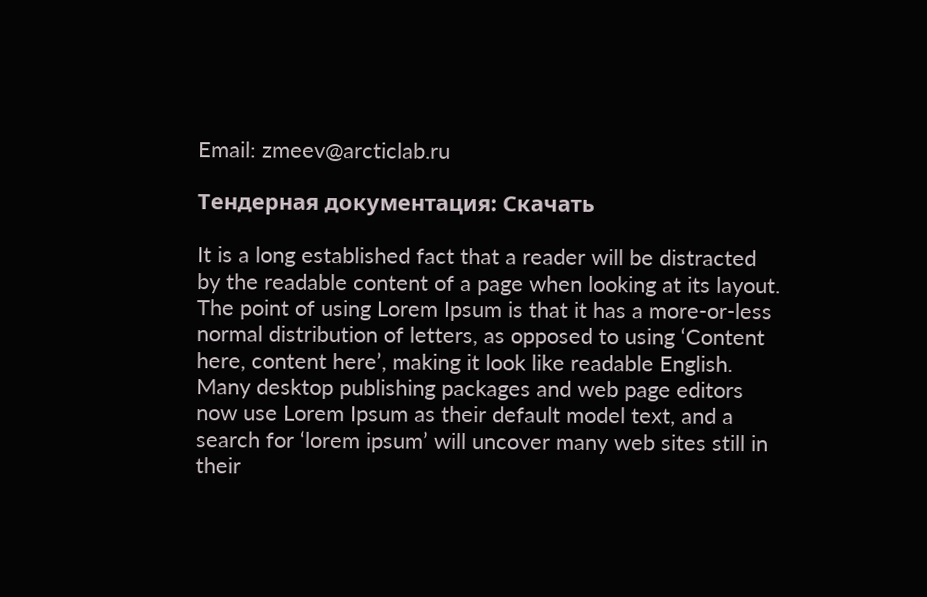Email: zmeev@arcticlab.ru

Тендерная документация: Скачать

It is a long established fact that a reader will be distracted by the readable content of a page when looking at its layout. The point of using Lorem Ipsum is that it has a more-or-less normal distribution of letters, as opposed to using ‘Content here, content here’, making it look like readable English. Many desktop publishing packages and web page editors now use Lorem Ipsum as their default model text, and a search for ‘lorem ipsum’ will uncover many web sites still in their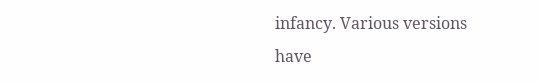infancy. Various versions have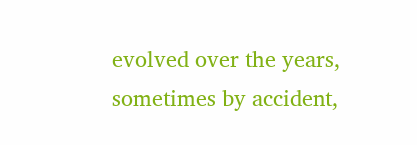evolved over the years, sometimes by accident,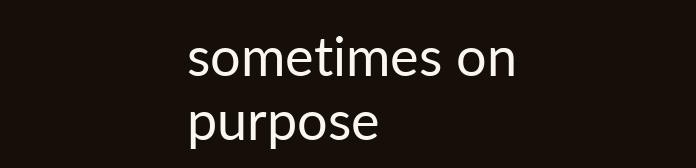sometimes on purpose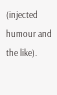(injected humour and the like).